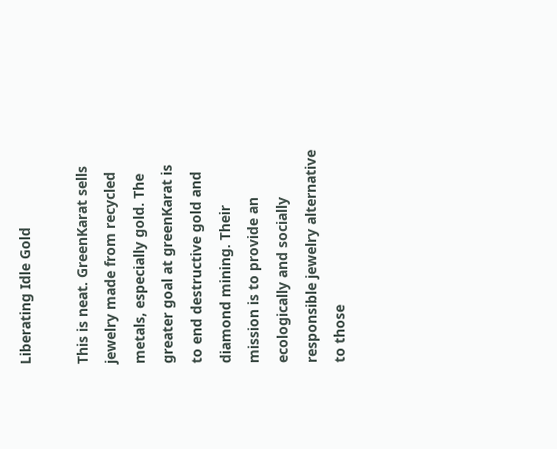Liberating Idle Gold

This is neat. GreenKarat sells jewelry made from recycled metals, especially gold. The greater goal at greenKarat is to end destructive gold and diamond mining. Their mission is to provide an ecologically and socially responsible jewelry alternative to those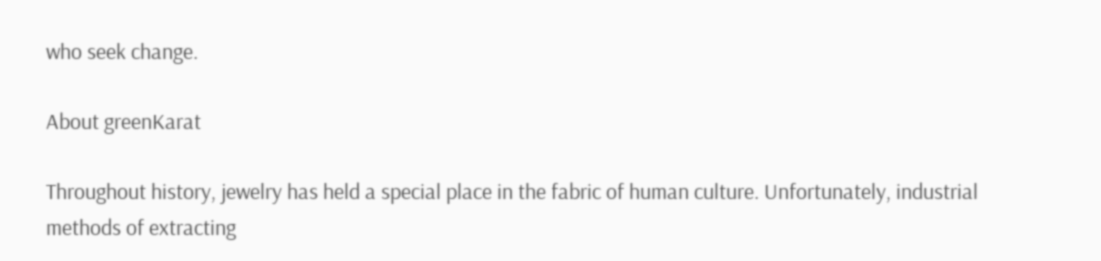who seek change.

About greenKarat

Throughout history, jewelry has held a special place in the fabric of human culture. Unfortunately, industrial methods of extracting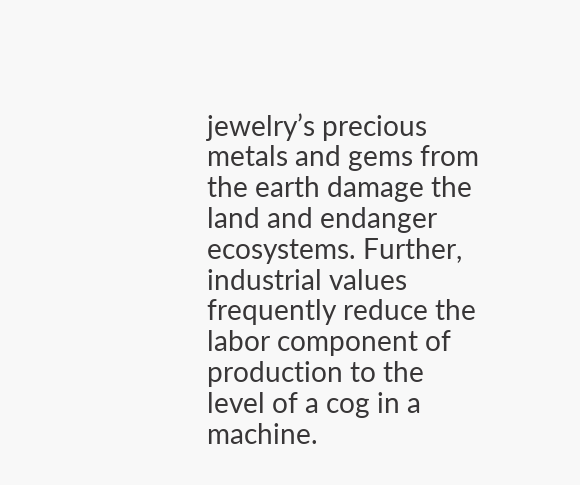jewelry’s precious metals and gems from the earth damage the land and endanger ecosystems. Further, industrial values frequently reduce the labor component of production to the level of a cog in a machine.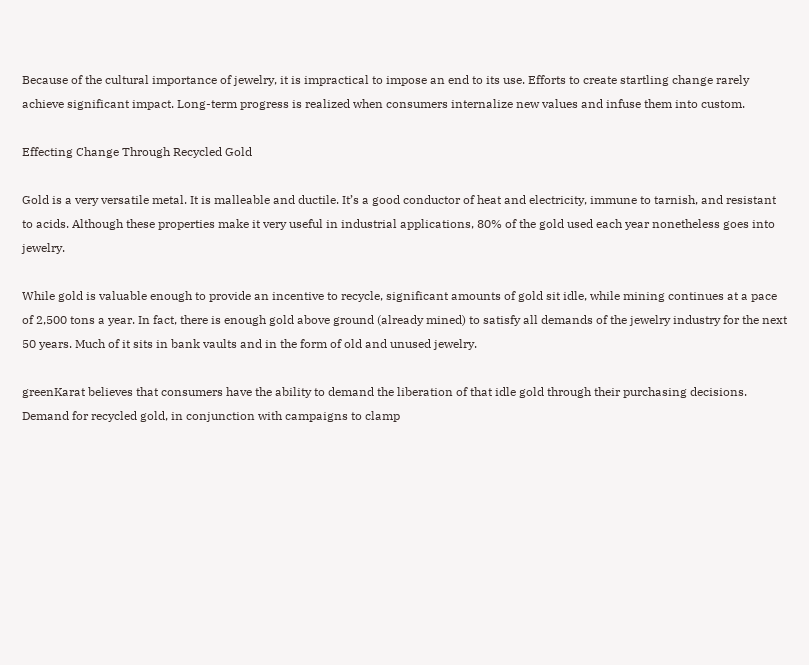Because of the cultural importance of jewelry, it is impractical to impose an end to its use. Efforts to create startling change rarely achieve significant impact. Long-term progress is realized when consumers internalize new values and infuse them into custom.

Effecting Change Through Recycled Gold

Gold is a very versatile metal. It is malleable and ductile. It’s a good conductor of heat and electricity, immune to tarnish, and resistant to acids. Although these properties make it very useful in industrial applications, 80% of the gold used each year nonetheless goes into jewelry.

While gold is valuable enough to provide an incentive to recycle, significant amounts of gold sit idle, while mining continues at a pace of 2,500 tons a year. In fact, there is enough gold above ground (already mined) to satisfy all demands of the jewelry industry for the next 50 years. Much of it sits in bank vaults and in the form of old and unused jewelry.

greenKarat believes that consumers have the ability to demand the liberation of that idle gold through their purchasing decisions. Demand for recycled gold, in conjunction with campaigns to clamp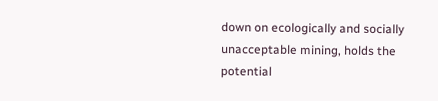down on ecologically and socially unacceptable mining, holds the potential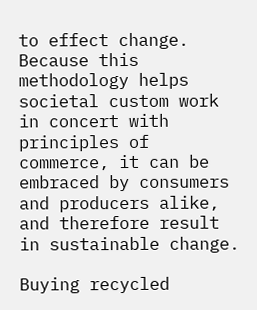to effect change. Because this methodology helps societal custom work in concert with principles of commerce, it can be embraced by consumers and producers alike, and therefore result in sustainable change.

Buying recycled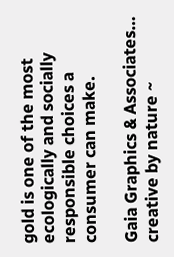gold is one of the most ecologically and socially responsible choices a consumer can make.

Gaia Graphics & Associates… creative by nature ~